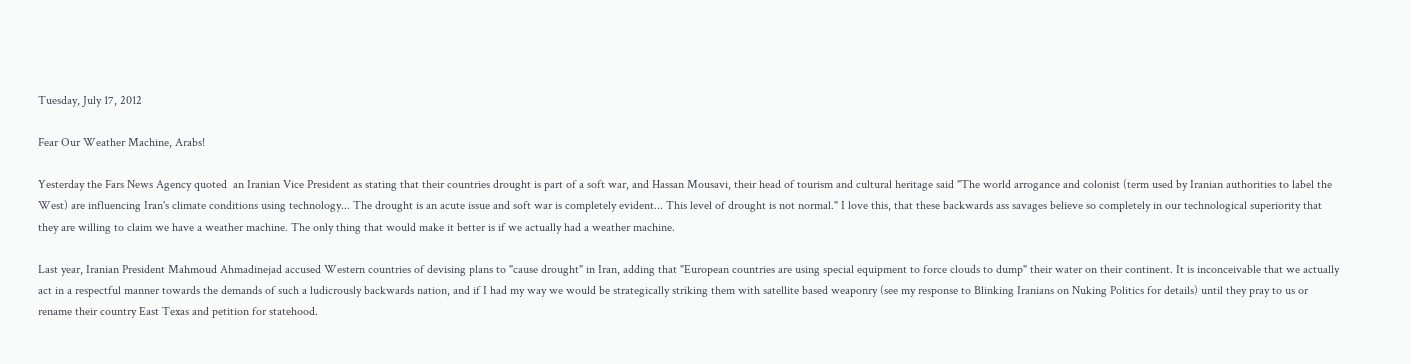Tuesday, July 17, 2012

Fear Our Weather Machine, Arabs!

Yesterday the Fars News Agency quoted  an Iranian Vice President as stating that their countries drought is part of a soft war, and Hassan Mousavi, their head of tourism and cultural heritage said "The world arrogance and colonist (term used by Iranian authorities to label the West) are influencing Iran's climate conditions using technology... The drought is an acute issue and soft war is completely evident... This level of drought is not normal." I love this, that these backwards ass savages believe so completely in our technological superiority that they are willing to claim we have a weather machine. The only thing that would make it better is if we actually had a weather machine.

Last year, Iranian President Mahmoud Ahmadinejad accused Western countries of devising plans to "cause drought" in Iran, adding that "European countries are using special equipment to force clouds to dump" their water on their continent. It is inconceivable that we actually act in a respectful manner towards the demands of such a ludicrously backwards nation, and if I had my way we would be strategically striking them with satellite based weaponry (see my response to Blinking Iranians on Nuking Politics for details) until they pray to us or rename their country East Texas and petition for statehood.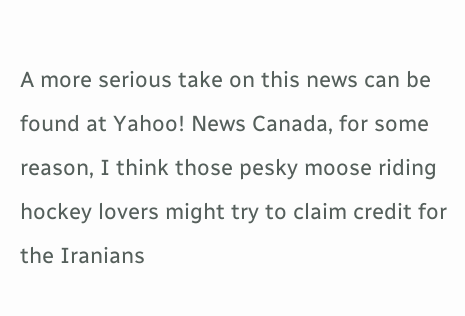A more serious take on this news can be found at Yahoo! News Canada, for some reason, I think those pesky moose riding hockey lovers might try to claim credit for the Iranians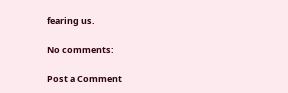fearing us.

No comments:

Post a Comment